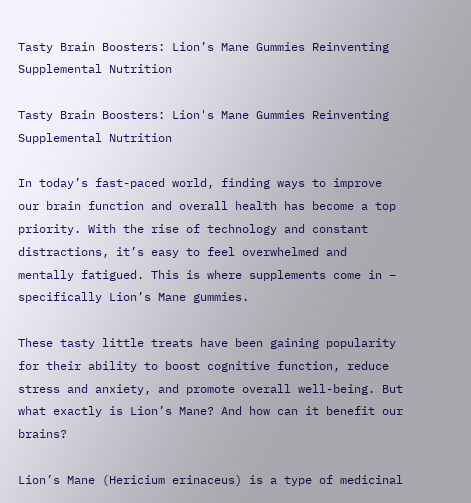Tasty Brain Boosters: Lion’s Mane Gummies Reinventing Supplemental Nutrition

Tasty Brain Boosters: Lion's Mane Gummies Reinventing Supplemental Nutrition

In today’s fast-paced world, finding ways to improve our brain function and overall health has become a top priority. With the rise of technology and constant distractions, it’s easy to feel overwhelmed and mentally fatigued. This is where supplements come in – specifically Lion’s Mane gummies.

These tasty little treats have been gaining popularity for their ability to boost cognitive function, reduce stress and anxiety, and promote overall well-being. But what exactly is Lion’s Mane? And how can it benefit our brains?

Lion’s Mane (Hericium erinaceus) is a type of medicinal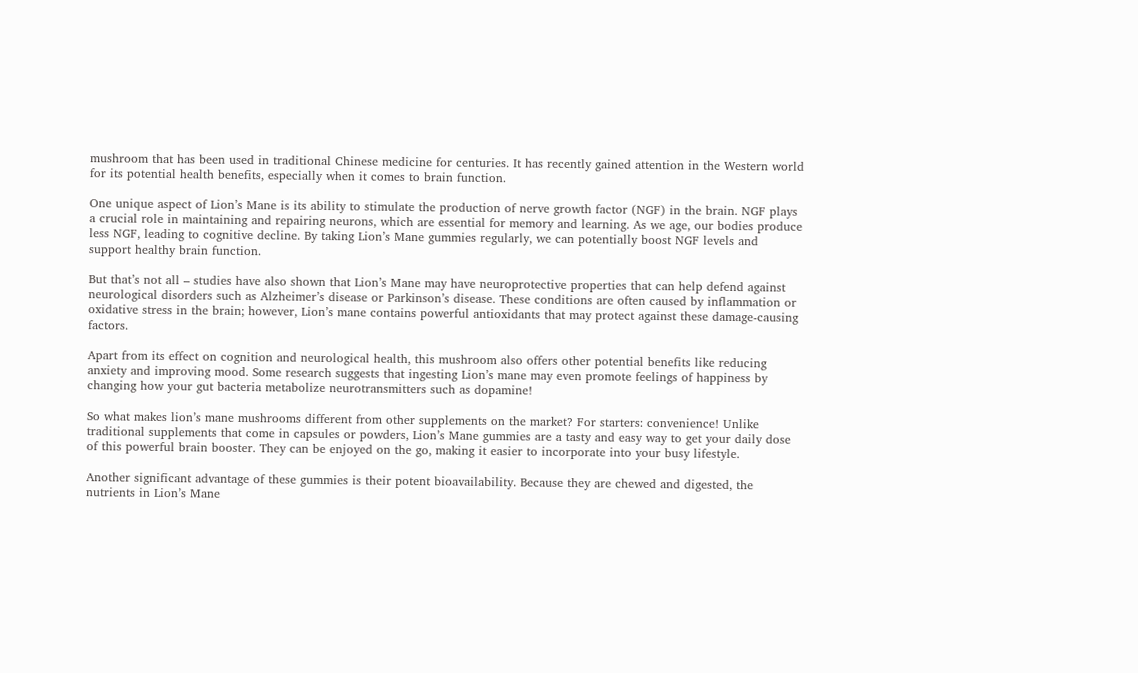mushroom that has been used in traditional Chinese medicine for centuries. It has recently gained attention in the Western world for its potential health benefits, especially when it comes to brain function.

One unique aspect of Lion’s Mane is its ability to stimulate the production of nerve growth factor (NGF) in the brain. NGF plays a crucial role in maintaining and repairing neurons, which are essential for memory and learning. As we age, our bodies produce less NGF, leading to cognitive decline. By taking Lion’s Mane gummies regularly, we can potentially boost NGF levels and support healthy brain function.

But that’s not all – studies have also shown that Lion’s Mane may have neuroprotective properties that can help defend against neurological disorders such as Alzheimer’s disease or Parkinson’s disease. These conditions are often caused by inflammation or oxidative stress in the brain; however, Lion’s mane contains powerful antioxidants that may protect against these damage-causing factors.

Apart from its effect on cognition and neurological health, this mushroom also offers other potential benefits like reducing anxiety and improving mood. Some research suggests that ingesting Lion’s mane may even promote feelings of happiness by changing how your gut bacteria metabolize neurotransmitters such as dopamine!

So what makes lion’s mane mushrooms different from other supplements on the market? For starters: convenience! Unlike traditional supplements that come in capsules or powders, Lion’s Mane gummies are a tasty and easy way to get your daily dose of this powerful brain booster. They can be enjoyed on the go, making it easier to incorporate into your busy lifestyle.

Another significant advantage of these gummies is their potent bioavailability. Because they are chewed and digested, the nutrients in Lion’s Mane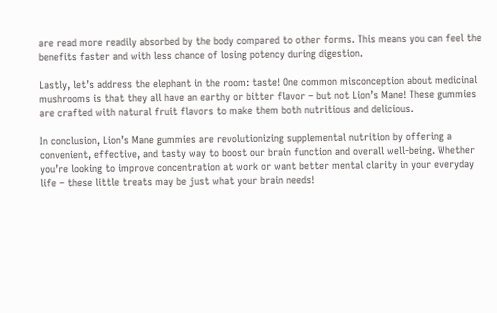are read more readily absorbed by the body compared to other forms. This means you can feel the benefits faster and with less chance of losing potency during digestion.

Lastly, let’s address the elephant in the room: taste! One common misconception about medicinal mushrooms is that they all have an earthy or bitter flavor – but not Lion’s Mane! These gummies are crafted with natural fruit flavors to make them both nutritious and delicious.

In conclusion, Lion’s Mane gummies are revolutionizing supplemental nutrition by offering a convenient, effective, and tasty way to boost our brain function and overall well-being. Whether you’re looking to improve concentration at work or want better mental clarity in your everyday life – these little treats may be just what your brain needs!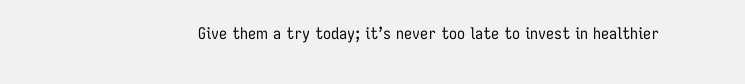Give them a try today; it’s never too late to invest in healthier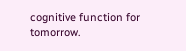cognitive function for tomorrow.